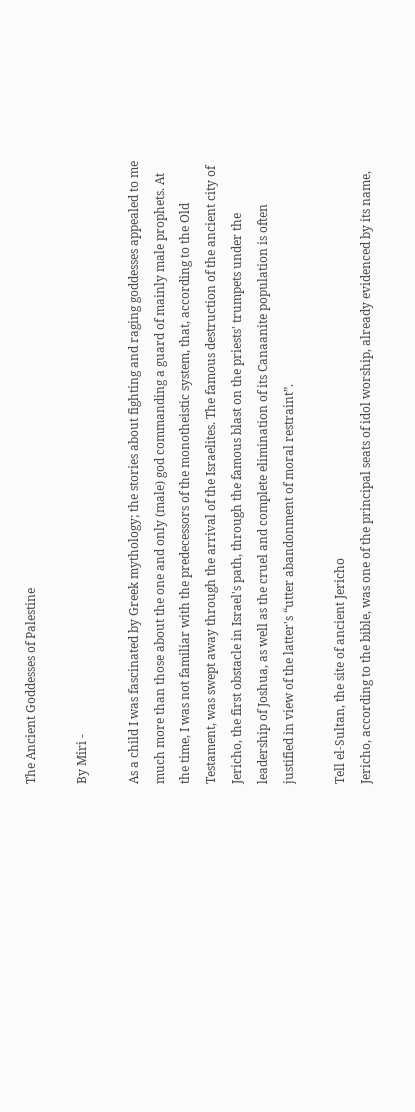The Ancient Goddesses of Palestine

By Miri -

As a child I was fascinated by Greek mythology; the stories about fighting and raging goddesses appealed to me much more than those about the one and only (male) god commanding a guard of mainly male prophets. At the time, I was not familiar with the predecessors of the monotheistic system, that, according to the Old Testament, was swept away through the arrival of the Israelites. The famous destruction of the ancient city of Jericho, the first obstacle in Israel's path, through the famous blast on the priests' trumpets under the leadership of Joshua, as well as the cruel and complete elimination of its Canaanite population is often justified in view of the latter's “utter abandonment of moral restraint”.

Tell el-Sultan, the site of ancient Jericho
Jericho, according to the bible, was one of the principal seats of idol worship, already evidenced by its name,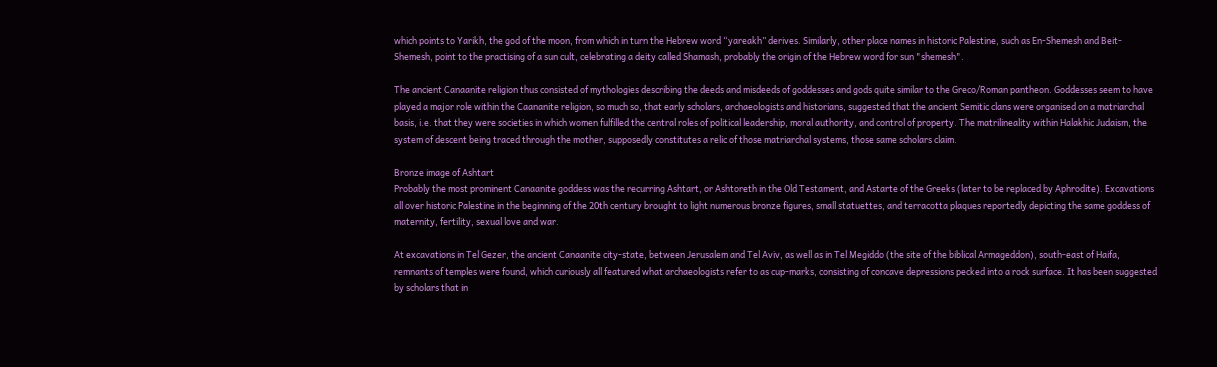which points to Yarikh, the god of the moon, from which in turn the Hebrew word “yareakh” derives. Similarly, other place names in historic Palestine, such as En-Shemesh and Beit-Shemesh, point to the practising of a sun cult, celebrating a deity called Shamash, probably the origin of the Hebrew word for sun "shemesh".

The ancient Canaanite religion thus consisted of mythologies describing the deeds and misdeeds of goddesses and gods quite similar to the Greco/Roman pantheon. Goddesses seem to have played a major role within the Caananite religion, so much so, that early scholars, archaeologists and historians, suggested that the ancient Semitic clans were organised on a matriarchal basis, i.e. that they were societies in which women fulfilled the central roles of political leadership, moral authority, and control of property. The matrilineality within Halakhic Judaism, the system of descent being traced through the mother, supposedly constitutes a relic of those matriarchal systems, those same scholars claim.

Bronze image of Ashtart
Probably the most prominent Canaanite goddess was the recurring Ashtart, or Ashtoreth in the Old Testament, and Astarte of the Greeks (later to be replaced by Aphrodite). Excavations all over historic Palestine in the beginning of the 20th century brought to light numerous bronze figures, small statuettes, and terracotta plaques reportedly depicting the same goddess of maternity, fertility, sexual love and war.

At excavations in Tel Gezer, the ancient Canaanite city-state, between Jerusalem and Tel Aviv, as well as in Tel Megiddo (the site of the biblical Armageddon), south-east of Haifa, remnants of temples were found, which curiously all featured what archaeologists refer to as cup-marks, consisting of concave depressions pecked into a rock surface. It has been suggested by scholars that in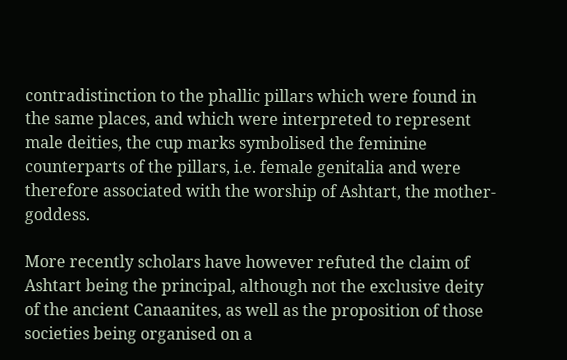contradistinction to the phallic pillars which were found in the same places, and which were interpreted to represent male deities, the cup marks symbolised the feminine counterparts of the pillars, i.e. female genitalia and were therefore associated with the worship of Ashtart, the mother-goddess.

More recently scholars have however refuted the claim of Ashtart being the principal, although not the exclusive deity of the ancient Canaanites, as well as the proposition of those societies being organised on a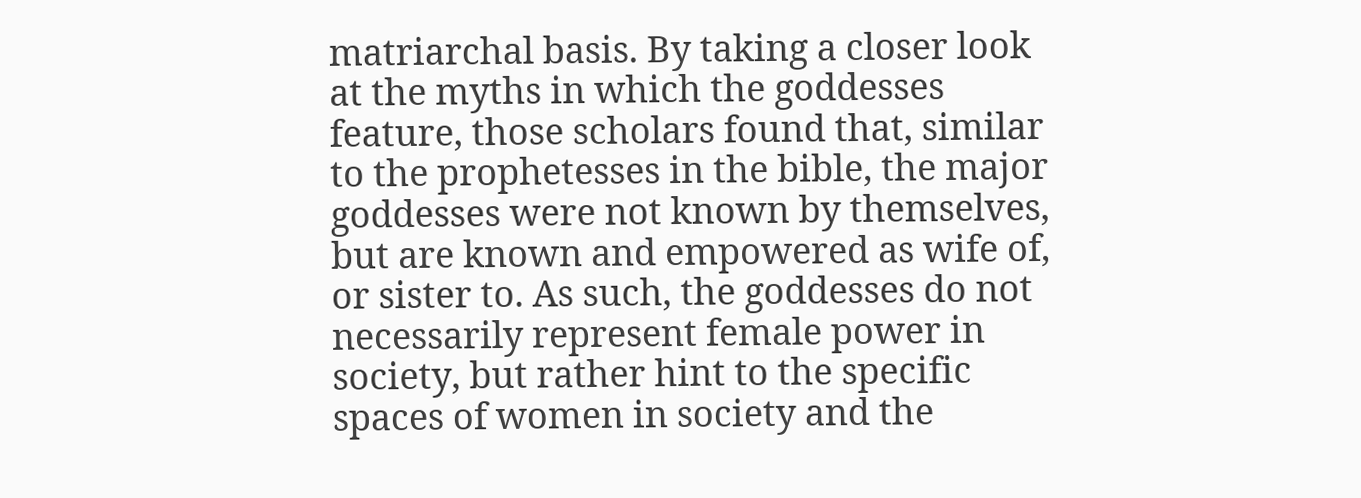matriarchal basis. By taking a closer look at the myths in which the goddesses feature, those scholars found that, similar to the prophetesses in the bible, the major goddesses were not known by themselves, but are known and empowered as wife of, or sister to. As such, the goddesses do not necessarily represent female power in society, but rather hint to the specific spaces of women in society and the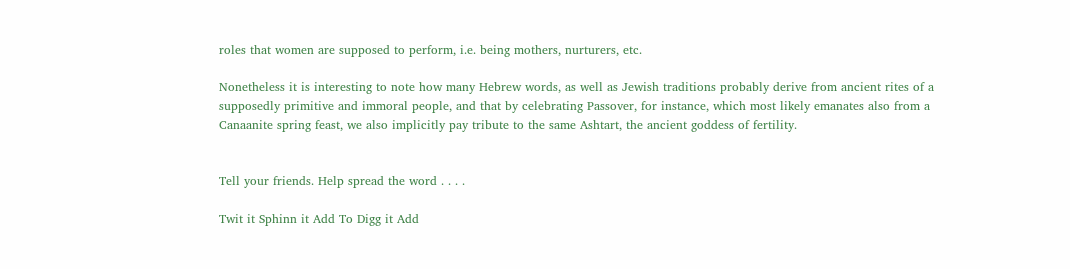roles that women are supposed to perform, i.e. being mothers, nurturers, etc.

Nonetheless it is interesting to note how many Hebrew words, as well as Jewish traditions probably derive from ancient rites of a supposedly primitive and immoral people, and that by celebrating Passover, for instance, which most likely emanates also from a Canaanite spring feast, we also implicitly pay tribute to the same Ashtart, the ancient goddess of fertility.


Tell your friends. Help spread the word . . . .

Twit it Sphinn it Add To Digg it Add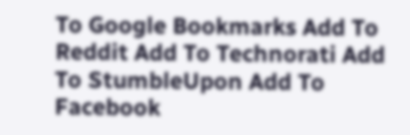To Google Bookmarks Add To Reddit Add To Technorati Add To StumbleUpon Add To Facebook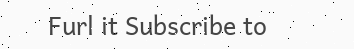Furl it Subscribe to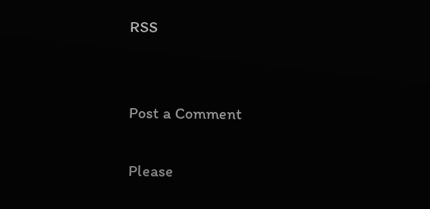RSS


Post a Comment

Please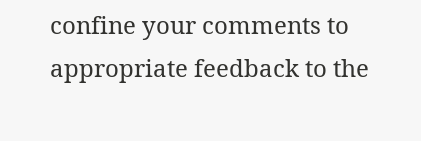confine your comments to appropriate feedback to the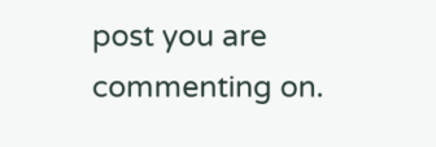post you are commenting on.